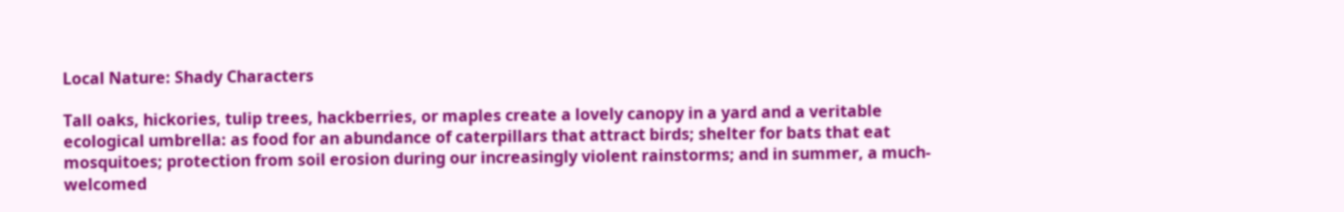Local Nature: Shady Characters

Tall oaks, hickories, tulip trees, hackberries, or maples create a lovely canopy in a yard and a veritable ecological umbrella: as food for an abundance of caterpillars that attract birds; shelter for bats that eat mosquitoes; protection from soil erosion during our increasingly violent rainstorms; and in summer, a much-welcomed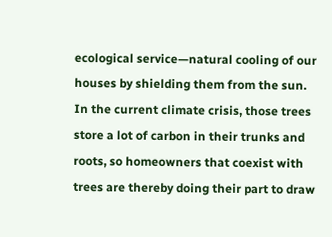ecological service—natural cooling of our houses by shielding them from the sun. In the current climate crisis, those trees store a lot of carbon in their trunks and roots, so homeowners that coexist with trees are thereby doing their part to draw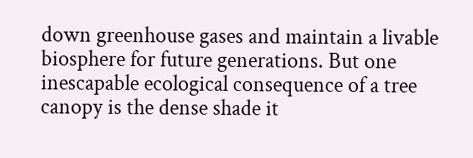down greenhouse gases and maintain a livable biosphere for future generations. But one inescapable ecological consequence of a tree canopy is the dense shade it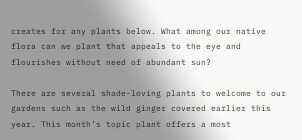creates for any plants below. What among our native flora can we plant that appeals to the eye and flourishes without need of abundant sun?

There are several shade-loving plants to welcome to our gardens such as the wild ginger covered earlier this year. This month’s topic plant offers a most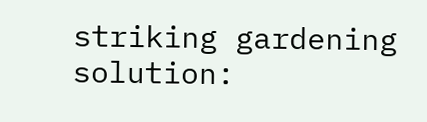striking gardening solution: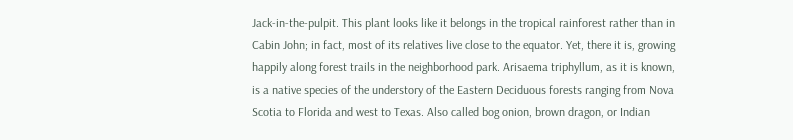Jack-in-the-pulpit. This plant looks like it belongs in the tropical rainforest rather than in Cabin John; in fact, most of its relatives live close to the equator. Yet, there it is, growing happily along forest trails in the neighborhood park. Arisaema triphyllum, as it is known, is a native species of the understory of the Eastern Deciduous forests ranging from Nova Scotia to Florida and west to Texas. Also called bog onion, brown dragon, or Indian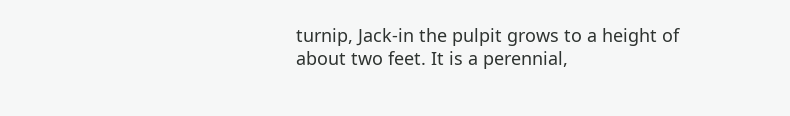turnip, Jack-in the pulpit grows to a height of about two feet. It is a perennial,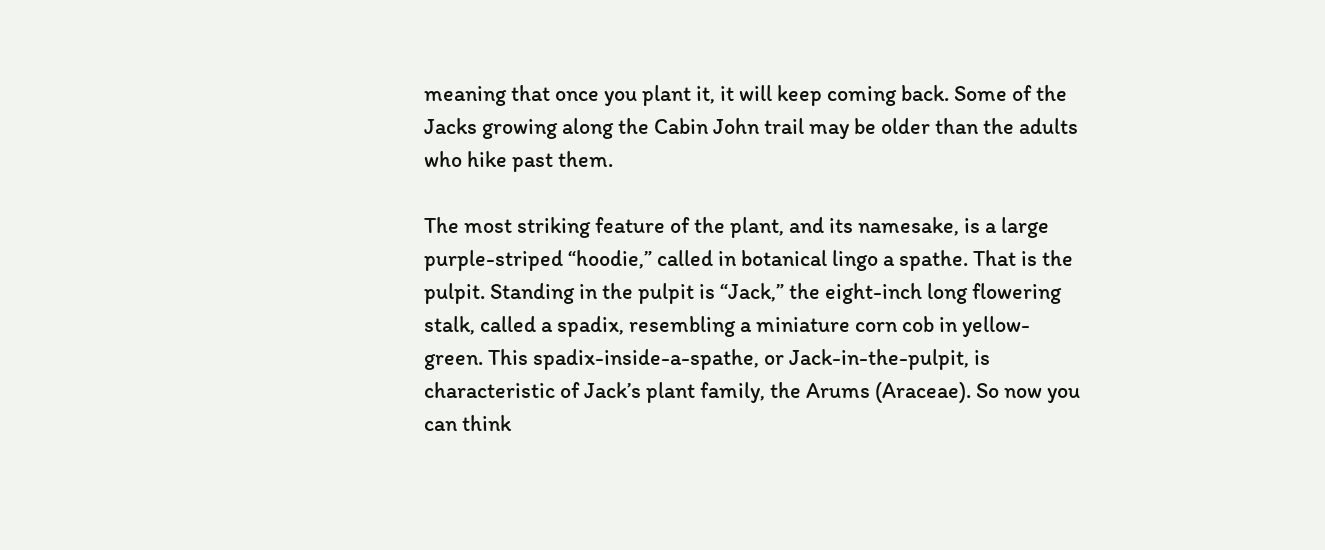meaning that once you plant it, it will keep coming back. Some of the Jacks growing along the Cabin John trail may be older than the adults who hike past them.

The most striking feature of the plant, and its namesake, is a large purple-striped “hoodie,” called in botanical lingo a spathe. That is the pulpit. Standing in the pulpit is “Jack,” the eight-inch long flowering stalk, called a spadix, resembling a miniature corn cob in yellow-green. This spadix-inside-a-spathe, or Jack-in-the-pulpit, is characteristic of Jack’s plant family, the Arums (Araceae). So now you can think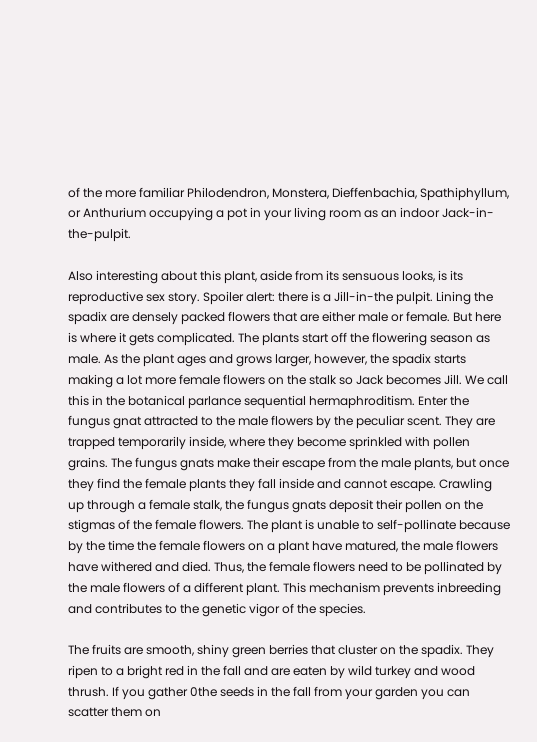of the more familiar Philodendron, Monstera, Dieffenbachia, Spathiphyllum, or Anthurium occupying a pot in your living room as an indoor Jack-in- the-pulpit.

Also interesting about this plant, aside from its sensuous looks, is its reproductive sex story. Spoiler alert: there is a Jill-in-the pulpit. Lining the spadix are densely packed flowers that are either male or female. But here is where it gets complicated. The plants start off the flowering season as male. As the plant ages and grows larger, however, the spadix starts making a lot more female flowers on the stalk so Jack becomes Jill. We call this in the botanical parlance sequential hermaphroditism. Enter the fungus gnat attracted to the male flowers by the peculiar scent. They are trapped temporarily inside, where they become sprinkled with pollen grains. The fungus gnats make their escape from the male plants, but once they find the female plants they fall inside and cannot escape. Crawling up through a female stalk, the fungus gnats deposit their pollen on the stigmas of the female flowers. The plant is unable to self-pollinate because by the time the female flowers on a plant have matured, the male flowers have withered and died. Thus, the female flowers need to be pollinated by the male flowers of a different plant. This mechanism prevents inbreeding and contributes to the genetic vigor of the species.

The fruits are smooth, shiny green berries that cluster on the spadix. They ripen to a bright red in the fall and are eaten by wild turkey and wood thrush. If you gather 0the seeds in the fall from your garden you can scatter them on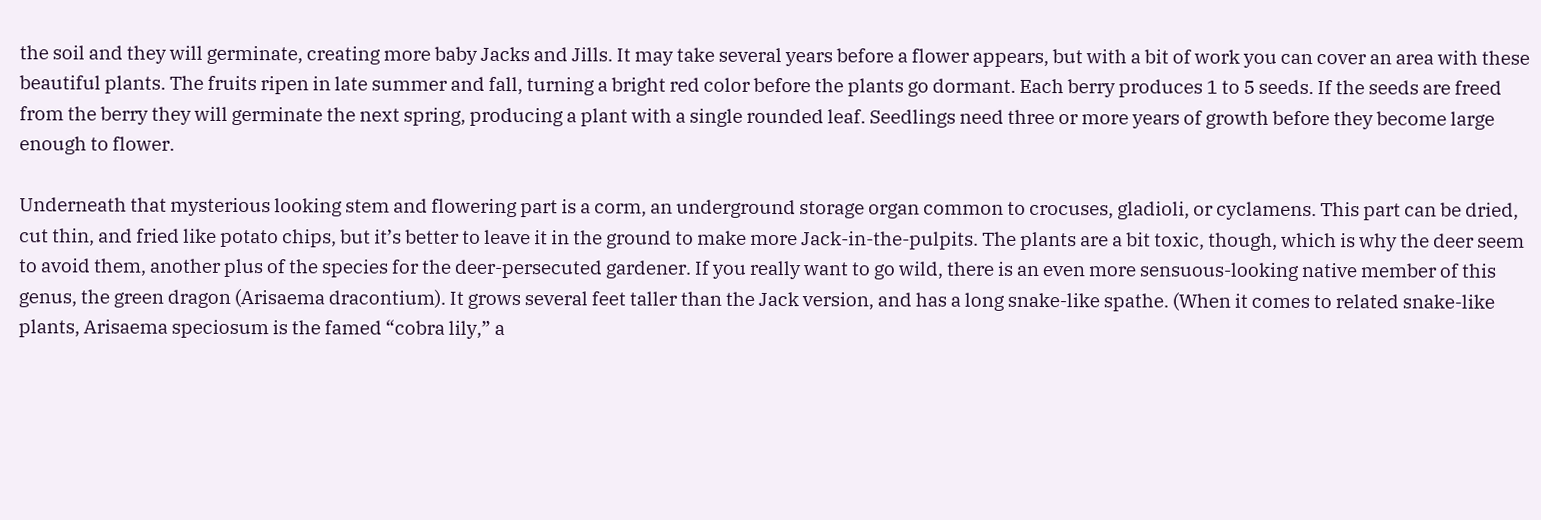the soil and they will germinate, creating more baby Jacks and Jills. It may take several years before a flower appears, but with a bit of work you can cover an area with these beautiful plants. The fruits ripen in late summer and fall, turning a bright red color before the plants go dormant. Each berry produces 1 to 5 seeds. If the seeds are freed from the berry they will germinate the next spring, producing a plant with a single rounded leaf. Seedlings need three or more years of growth before they become large enough to flower.

Underneath that mysterious looking stem and flowering part is a corm, an underground storage organ common to crocuses, gladioli, or cyclamens. This part can be dried, cut thin, and fried like potato chips, but it’s better to leave it in the ground to make more Jack-in-the-pulpits. The plants are a bit toxic, though, which is why the deer seem to avoid them, another plus of the species for the deer-persecuted gardener. If you really want to go wild, there is an even more sensuous-looking native member of this genus, the green dragon (Arisaema dracontium). It grows several feet taller than the Jack version, and has a long snake-like spathe. (When it comes to related snake-like plants, Arisaema speciosum is the famed “cobra lily,” a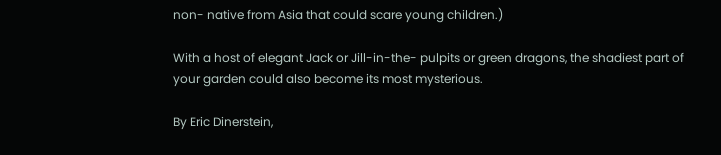non- native from Asia that could scare young children.)

With a host of elegant Jack or Jill-in-the- pulpits or green dragons, the shadiest part of your garden could also become its most mysterious.

By Eric Dinerstein,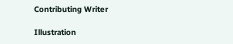Contributing Writer

Illustration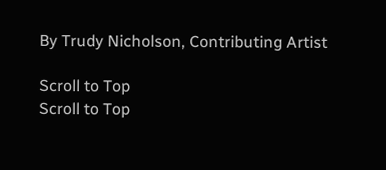By Trudy Nicholson, Contributing Artist

Scroll to Top
Scroll to Top